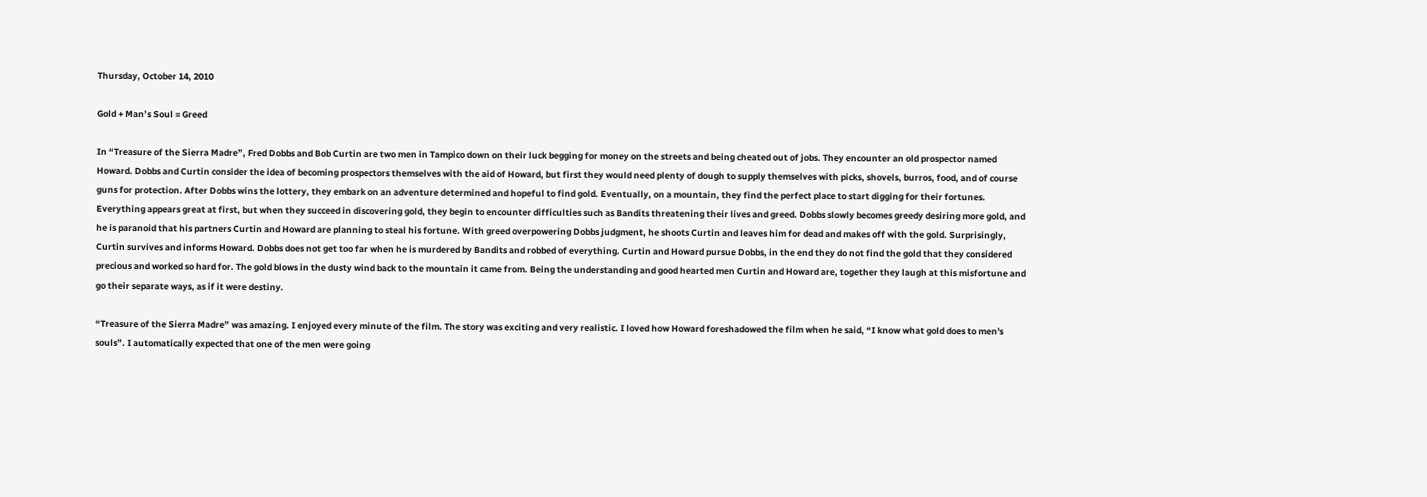Thursday, October 14, 2010

Gold + Man’s Soul = Greed

In “Treasure of the Sierra Madre”, Fred Dobbs and Bob Curtin are two men in Tampico down on their luck begging for money on the streets and being cheated out of jobs. They encounter an old prospector named Howard. Dobbs and Curtin consider the idea of becoming prospectors themselves with the aid of Howard, but first they would need plenty of dough to supply themselves with picks, shovels, burros, food, and of course guns for protection. After Dobbs wins the lottery, they embark on an adventure determined and hopeful to find gold. Eventually, on a mountain, they find the perfect place to start digging for their fortunes. Everything appears great at first, but when they succeed in discovering gold, they begin to encounter difficulties such as Bandits threatening their lives and greed. Dobbs slowly becomes greedy desiring more gold, and he is paranoid that his partners Curtin and Howard are planning to steal his fortune. With greed overpowering Dobbs judgment, he shoots Curtin and leaves him for dead and makes off with the gold. Surprisingly, Curtin survives and informs Howard. Dobbs does not get too far when he is murdered by Bandits and robbed of everything. Curtin and Howard pursue Dobbs, in the end they do not find the gold that they considered precious and worked so hard for. The gold blows in the dusty wind back to the mountain it came from. Being the understanding and good hearted men Curtin and Howard are, together they laugh at this misfortune and go their separate ways, as if it were destiny.

“Treasure of the Sierra Madre” was amazing. I enjoyed every minute of the film. The story was exciting and very realistic. I loved how Howard foreshadowed the film when he said, “I know what gold does to men's souls”. I automatically expected that one of the men were going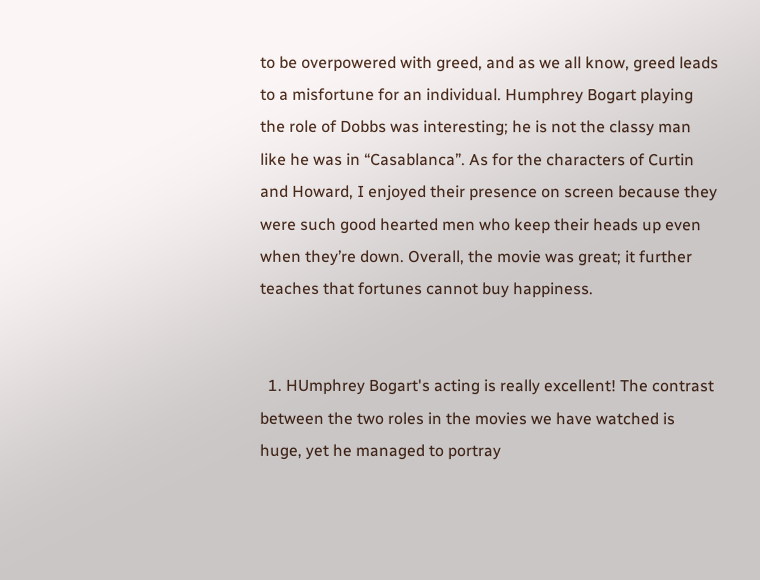to be overpowered with greed, and as we all know, greed leads to a misfortune for an individual. Humphrey Bogart playing the role of Dobbs was interesting; he is not the classy man like he was in “Casablanca”. As for the characters of Curtin and Howard, I enjoyed their presence on screen because they were such good hearted men who keep their heads up even when they’re down. Overall, the movie was great; it further teaches that fortunes cannot buy happiness.


  1. HUmphrey Bogart's acting is really excellent! The contrast between the two roles in the movies we have watched is huge, yet he managed to portray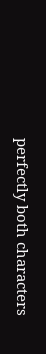perfectly both characters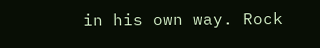in his own way. Rock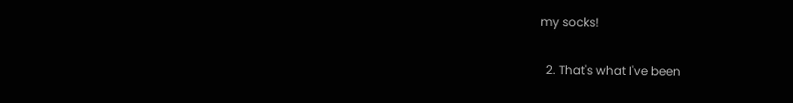my socks!

  2. That's what I've been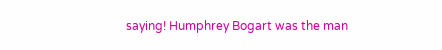saying! Humphrey Bogart was the man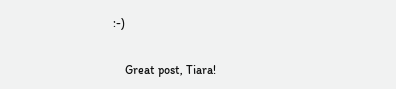:-)

    Great post, Tiara!